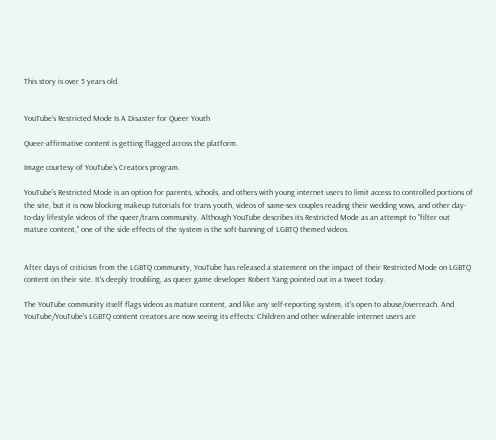This story is over 5 years old.


YouTube’s Restricted Mode Is A Disaster for Queer Youth

Queer-affirmative content is getting flagged across the platform.

Image courtesy of YouTube's Creators program.

YouTube's Restricted Mode is an option for parents, schools, and others with young internet users to limit access to controlled portions of the site, but it is now blocking makeup tutorials for trans youth, videos of same-sex couples reading their wedding vows, and other day-to-day lifestyle videos of the queer/trans community. Although YouTube describes its Restricted Mode as an attempt to "filter out mature content," one of the side effects of the system is the soft-banning of LGBTQ themed videos.


After days of criticism from the LGBTQ community, YouTube has released a statement on the impact of their Restricted Mode on LGBTQ content on their site. It's deeply troubling, as queer game developer Robert Yang pointed out in a tweet today.

The YouTube community itself flags videos as mature content, and like any self-reporting system, it's open to abuse/overreach. And YouTube/YouTube's LGBTQ content creators are now seeing its effects: Children and other vulnerable internet users are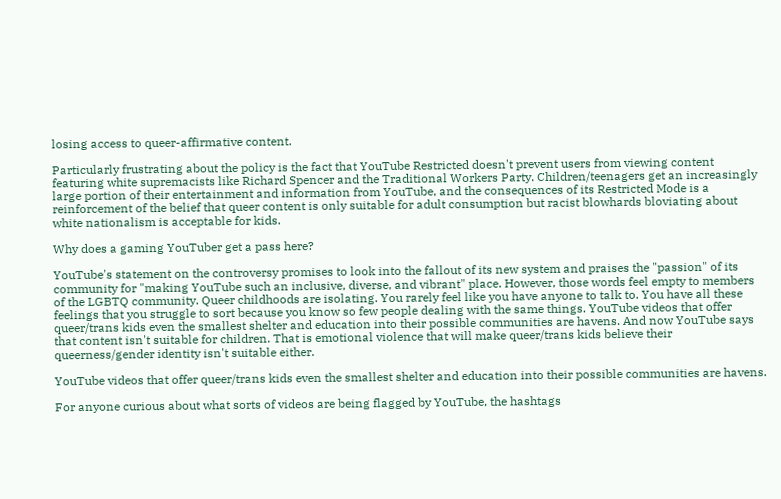losing access to queer-affirmative content.

Particularly frustrating about the policy is the fact that YouTube Restricted doesn't prevent users from viewing content featuring white supremacists like Richard Spencer and the Traditional Workers Party. Children/teenagers get an increasingly large portion of their entertainment and information from YouTube, and the consequences of its Restricted Mode is a reinforcement of the belief that queer content is only suitable for adult consumption but racist blowhards bloviating about white nationalism is acceptable for kids.

Why does a gaming YouTuber get a pass here?

YouTube's statement on the controversy promises to look into the fallout of its new system and praises the "passion" of its community for "making YouTube such an inclusive, diverse, and vibrant" place. However, those words feel empty to members of the LGBTQ community. Queer childhoods are isolating. You rarely feel like you have anyone to talk to. You have all these feelings that you struggle to sort because you know so few people dealing with the same things. YouTube videos that offer queer/trans kids even the smallest shelter and education into their possible communities are havens. And now YouTube says that content isn't suitable for children. That is emotional violence that will make queer/trans kids believe their queerness/gender identity isn't suitable either.

YouTube videos that offer queer/trans kids even the smallest shelter and education into their possible communities are havens.

For anyone curious about what sorts of videos are being flagged by YouTube, the hashtags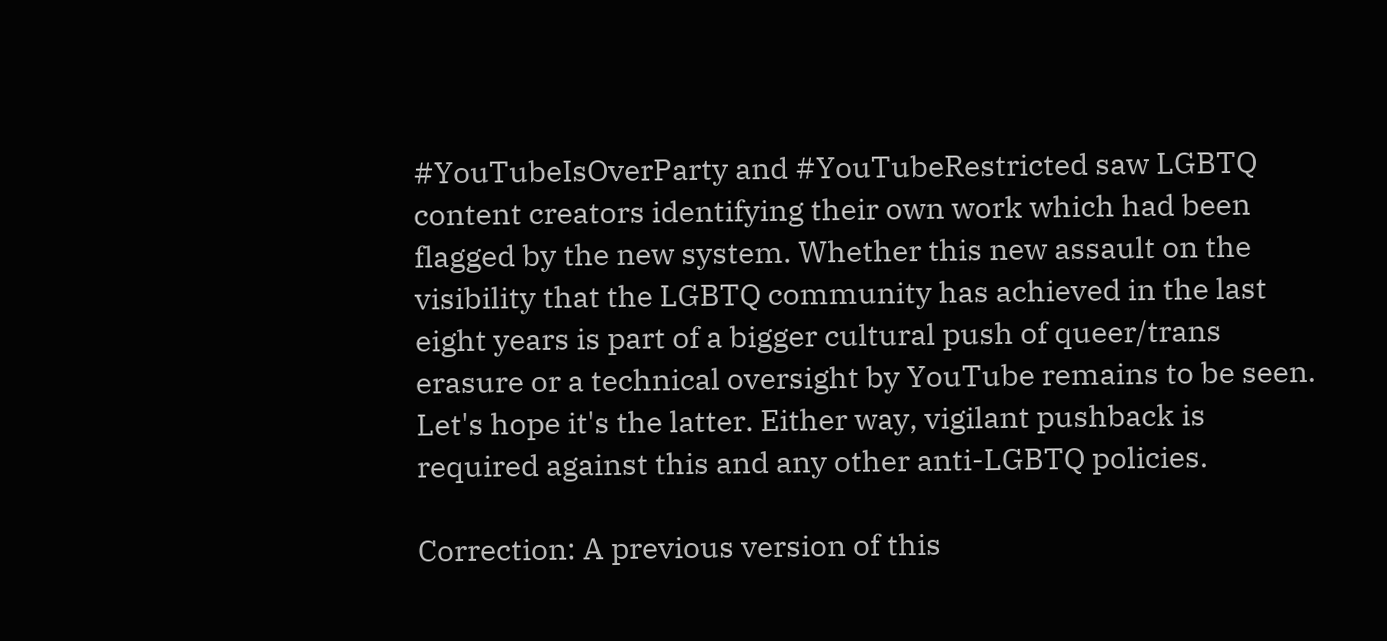#YouTubeIsOverParty and #YouTubeRestricted saw LGBTQ content creators identifying their own work which had been flagged by the new system. Whether this new assault on the visibility that the LGBTQ community has achieved in the last eight years is part of a bigger cultural push of queer/trans erasure or a technical oversight by YouTube remains to be seen. Let's hope it's the latter. Either way, vigilant pushback is required against this and any other anti-LGBTQ policies.

Correction: A previous version of this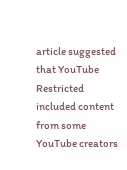article suggested that YouTube Restricted included content from some YouTube creators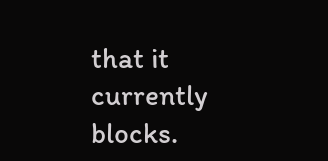that it currently blocks.